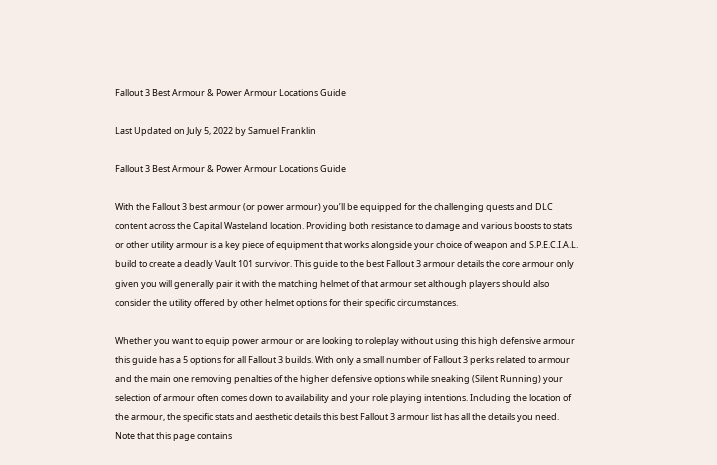Fallout 3 Best Armour & Power Armour Locations Guide

Last Updated on July 5, 2022 by Samuel Franklin

Fallout 3 Best Armour & Power Armour Locations Guide

With the Fallout 3 best armour (or power armour) you’ll be equipped for the challenging quests and DLC content across the Capital Wasteland location. Providing both resistance to damage and various boosts to stats or other utility armour is a key piece of equipment that works alongside your choice of weapon and S.P.E.C.I.A.L. build to create a deadly Vault 101 survivor. This guide to the best Fallout 3 armour details the core armour only given you will generally pair it with the matching helmet of that armour set although players should also consider the utility offered by other helmet options for their specific circumstances.

Whether you want to equip power armour or are looking to roleplay without using this high defensive armour this guide has a 5 options for all Fallout 3 builds. With only a small number of Fallout 3 perks related to armour and the main one removing penalties of the higher defensive options while sneaking (Silent Running) your selection of armour often comes down to availability and your role playing intentions. Including the location of the armour, the specific stats and aesthetic details this best Fallout 3 armour list has all the details you need. Note that this page contains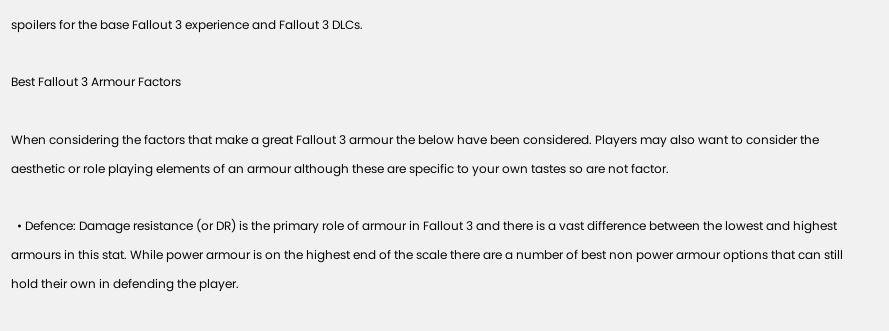spoilers for the base Fallout 3 experience and Fallout 3 DLCs.

Best Fallout 3 Armour Factors

When considering the factors that make a great Fallout 3 armour the below have been considered. Players may also want to consider the aesthetic or role playing elements of an armour although these are specific to your own tastes so are not factor.

  • Defence: Damage resistance (or DR) is the primary role of armour in Fallout 3 and there is a vast difference between the lowest and highest armours in this stat. While power armour is on the highest end of the scale there are a number of best non power armour options that can still hold their own in defending the player.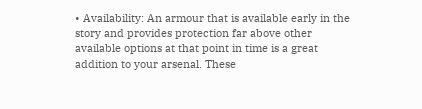• Availability: An armour that is available early in the story and provides protection far above other available options at that point in time is a great addition to your arsenal. These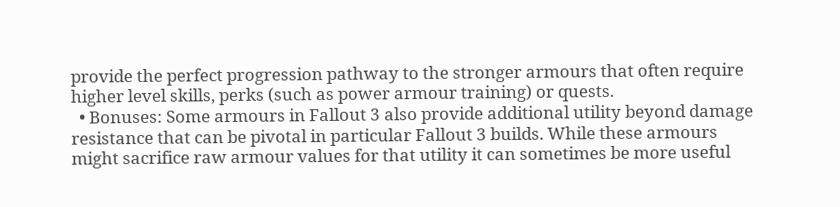provide the perfect progression pathway to the stronger armours that often require higher level skills, perks (such as power armour training) or quests.
  • Bonuses: Some armours in Fallout 3 also provide additional utility beyond damage resistance that can be pivotal in particular Fallout 3 builds. While these armours might sacrifice raw armour values for that utility it can sometimes be more useful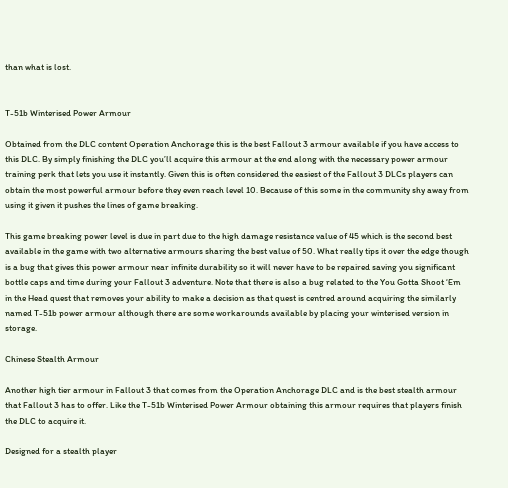than what is lost.


T-51b Winterised Power Armour

Obtained from the DLC content Operation Anchorage this is the best Fallout 3 armour available if you have access to this DLC. By simply finishing the DLC you’ll acquire this armour at the end along with the necessary power armour training perk that lets you use it instantly. Given this is often considered the easiest of the Fallout 3 DLCs players can obtain the most powerful armour before they even reach level 10. Because of this some in the community shy away from using it given it pushes the lines of game breaking.

This game breaking power level is due in part due to the high damage resistance value of 45 which is the second best available in the game with two alternative armours sharing the best value of 50. What really tips it over the edge though is a bug that gives this power armour near infinite durability so it will never have to be repaired saving you significant bottle caps and time during your Fallout 3 adventure. Note that there is also a bug related to the You Gotta Shoot ‘Em in the Head quest that removes your ability to make a decision as that quest is centred around acquiring the similarly named T-51b power armour although there are some workarounds available by placing your winterised version in storage.

Chinese Stealth Armour

Another high tier armour in Fallout 3 that comes from the Operation Anchorage DLC and is the best stealth armour that Fallout 3 has to offer. Like the T-51b Winterised Power Armour obtaining this armour requires that players finish the DLC to acquire it.

Designed for a stealth player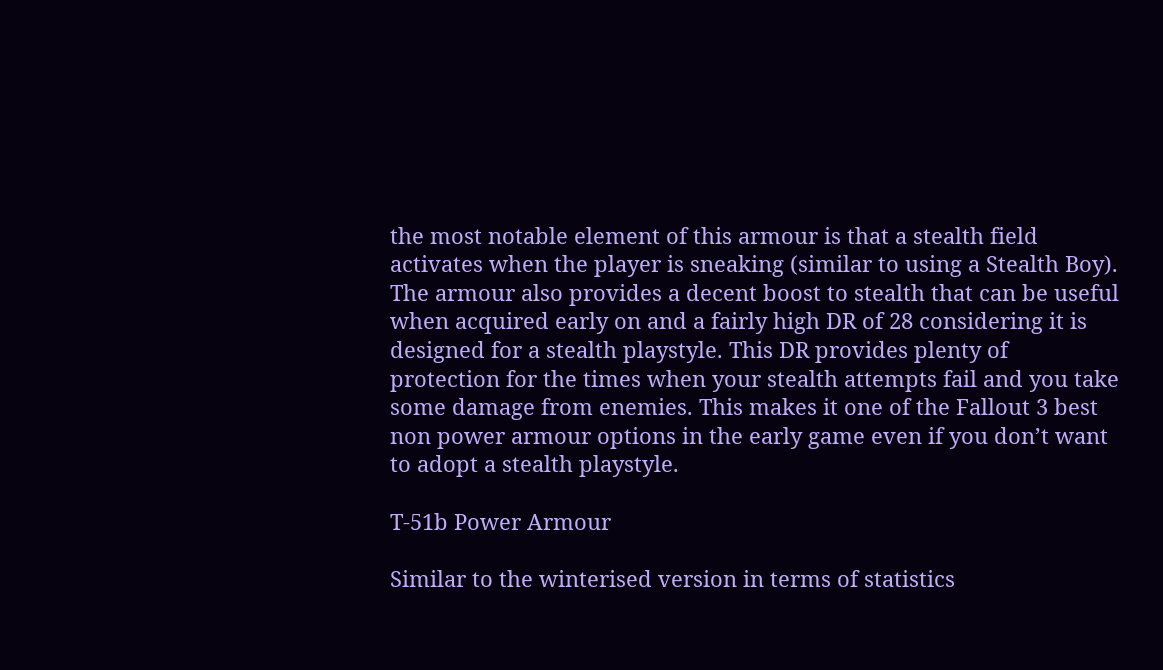the most notable element of this armour is that a stealth field activates when the player is sneaking (similar to using a Stealth Boy). The armour also provides a decent boost to stealth that can be useful when acquired early on and a fairly high DR of 28 considering it is designed for a stealth playstyle. This DR provides plenty of protection for the times when your stealth attempts fail and you take some damage from enemies. This makes it one of the Fallout 3 best non power armour options in the early game even if you don’t want to adopt a stealth playstyle.

T-51b Power Armour

Similar to the winterised version in terms of statistics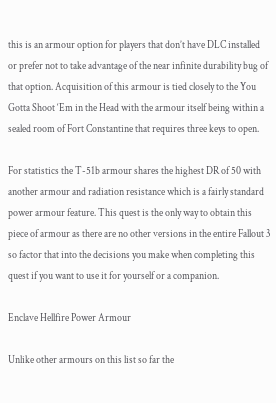this is an armour option for players that don’t have DLC installed or prefer not to take advantage of the near infinite durability bug of that option. Acquisition of this armour is tied closely to the You Gotta Shoot ‘Em in the Head with the armour itself being within a sealed room of Fort Constantine that requires three keys to open.

For statistics the T-51b armour shares the highest DR of 50 with another armour and radiation resistance which is a fairly standard power armour feature. This quest is the only way to obtain this piece of armour as there are no other versions in the entire Fallout 3 so factor that into the decisions you make when completing this quest if you want to use it for yourself or a companion.

Enclave Hellfire Power Armour

Unlike other armours on this list so far the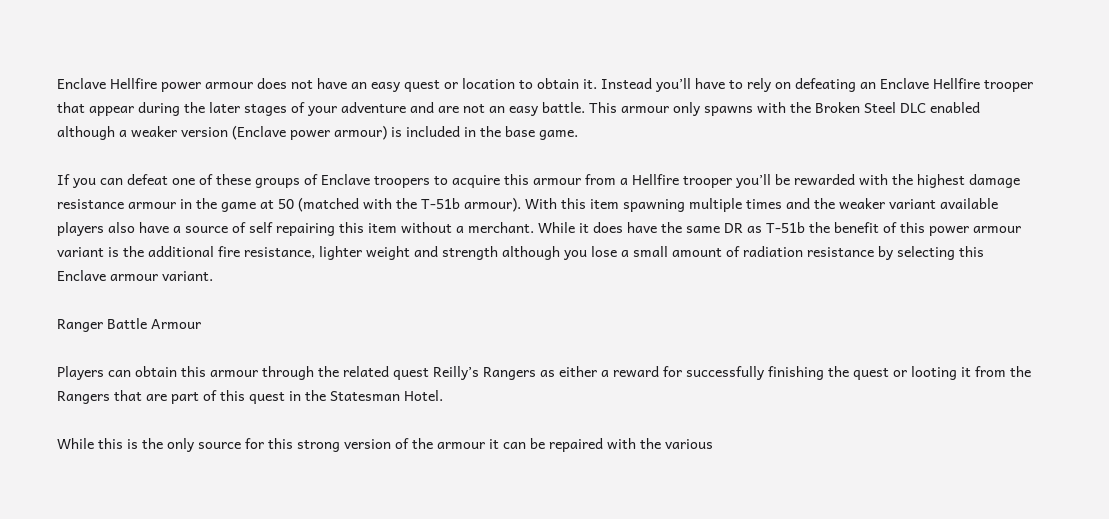Enclave Hellfire power armour does not have an easy quest or location to obtain it. Instead you’ll have to rely on defeating an Enclave Hellfire trooper that appear during the later stages of your adventure and are not an easy battle. This armour only spawns with the Broken Steel DLC enabled although a weaker version (Enclave power armour) is included in the base game.

If you can defeat one of these groups of Enclave troopers to acquire this armour from a Hellfire trooper you’ll be rewarded with the highest damage resistance armour in the game at 50 (matched with the T-51b armour). With this item spawning multiple times and the weaker variant available players also have a source of self repairing this item without a merchant. While it does have the same DR as T-51b the benefit of this power armour variant is the additional fire resistance, lighter weight and strength although you lose a small amount of radiation resistance by selecting this Enclave armour variant.

Ranger Battle Armour

Players can obtain this armour through the related quest Reilly’s Rangers as either a reward for successfully finishing the quest or looting it from the Rangers that are part of this quest in the Statesman Hotel.

While this is the only source for this strong version of the armour it can be repaired with the various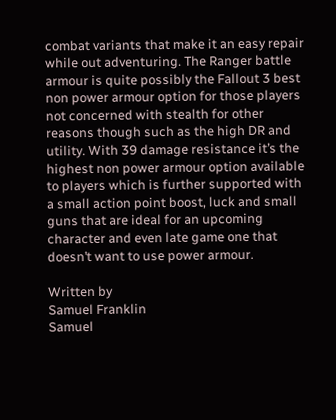combat variants that make it an easy repair while out adventuring. The Ranger battle armour is quite possibly the Fallout 3 best non power armour option for those players not concerned with stealth for other reasons though such as the high DR and utility. With 39 damage resistance it’s the highest non power armour option available to players which is further supported with a small action point boost, luck and small guns that are ideal for an upcoming character and even late game one that doesn’t want to use power armour.

Written by
Samuel Franklin
Samuel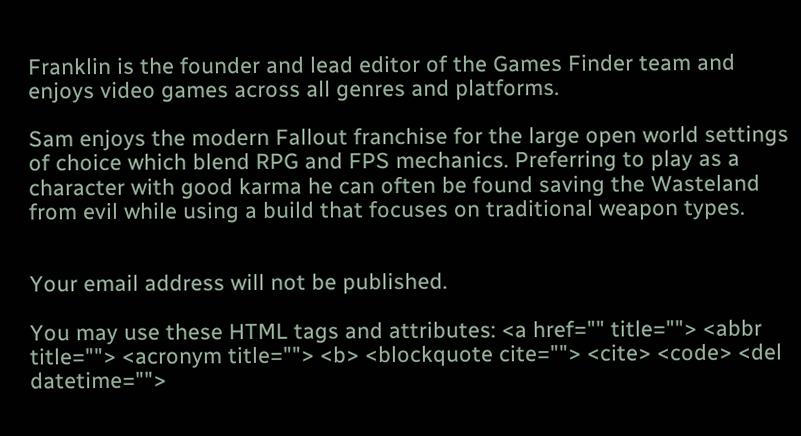Franklin is the founder and lead editor of the Games Finder team and enjoys video games across all genres and platforms.

Sam enjoys the modern Fallout franchise for the large open world settings of choice which blend RPG and FPS mechanics. Preferring to play as a character with good karma he can often be found saving the Wasteland from evil while using a build that focuses on traditional weapon types.


Your email address will not be published.

You may use these HTML tags and attributes: <a href="" title=""> <abbr title=""> <acronym title=""> <b> <blockquote cite=""> <cite> <code> <del datetime="">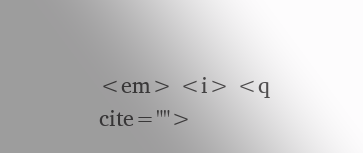<em> <i> <q cite="">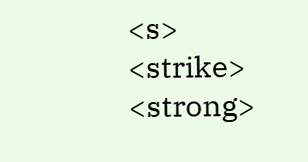<s> <strike> <strong>